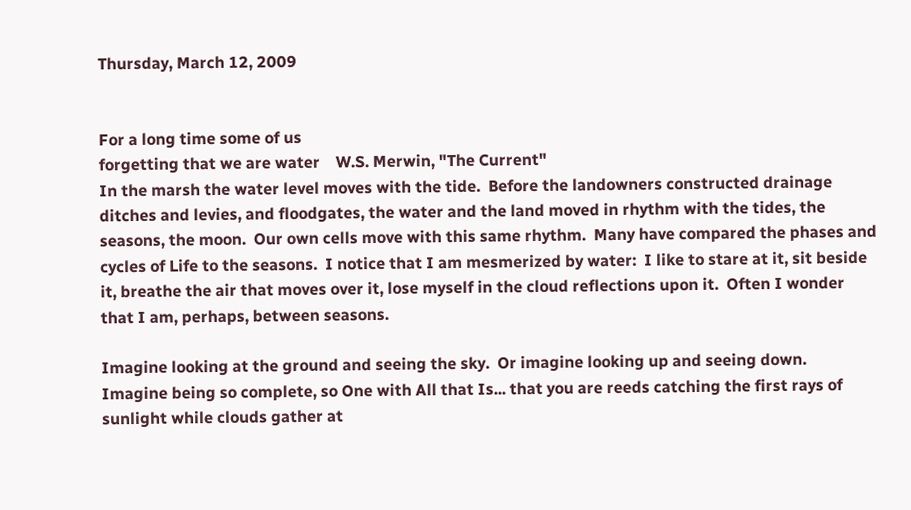Thursday, March 12, 2009


For a long time some of us
forgetting that we are water    W.S. Merwin, "The Current"
In the marsh the water level moves with the tide.  Before the landowners constructed drainage ditches and levies, and floodgates, the water and the land moved in rhythm with the tides, the seasons, the moon.  Our own cells move with this same rhythm.  Many have compared the phases and cycles of Life to the seasons.  I notice that I am mesmerized by water:  I like to stare at it, sit beside it, breathe the air that moves over it, lose myself in the cloud reflections upon it.  Often I wonder that I am, perhaps, between seasons.

Imagine looking at the ground and seeing the sky.  Or imagine looking up and seeing down.
Imagine being so complete, so One with All that Is... that you are reeds catching the first rays of sunlight while clouds gather at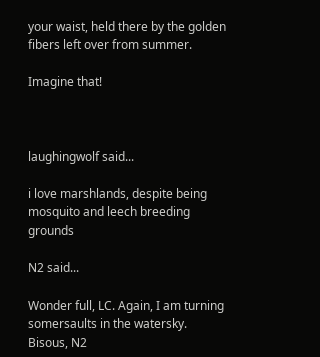your waist, held there by the golden fibers left over from summer.

Imagine that!



laughingwolf said...

i love marshlands, despite being mosquito and leech breeding grounds

N2 said...

Wonder full, LC. Again, I am turning somersaults in the watersky. Bisous, N2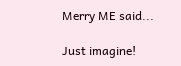Merry ME said...

Just imagine!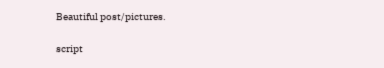Beautiful post/pictures.

script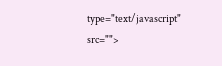type="text/javascript" src="">